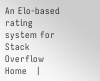An Elo-based rating system for Stack Overflow
Home   |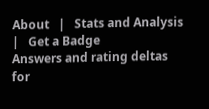About   |   Stats and Analysis   |   Get a Badge
Answers and rating deltas for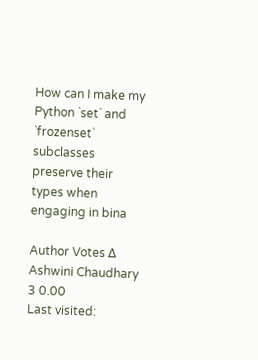How can I make my Python `set` and `frozenset` subclasses preserve their types when engaging in bina

Author Votes Δ
Ashwini Chaudhary 3 0.00
Last visited: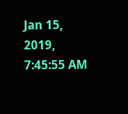Jan 15, 2019, 7:45:55 AM